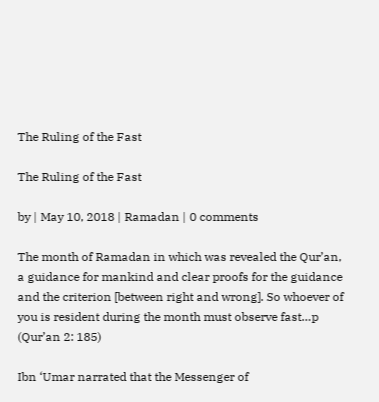The Ruling of the Fast

The Ruling of the Fast

by | May 10, 2018 | Ramadan | 0 comments

The month of Ramadan in which was revealed the Qur’an, a guidance for mankind and clear proofs for the guidance and the criterion [between right and wrong]. So whoever of you is resident during the month must observe fast…p (Qur’an 2: 185)

Ibn ‘Umar narrated that the Messenger of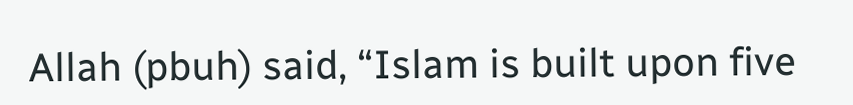Allah (pbuh) said, “Islam is built upon five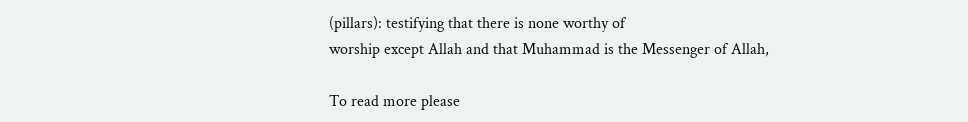(pillars): testifying that there is none worthy of
worship except Allah and that Muhammad is the Messenger of Allah,

To read more please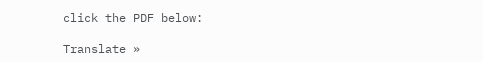click the PDF below:

Translate »